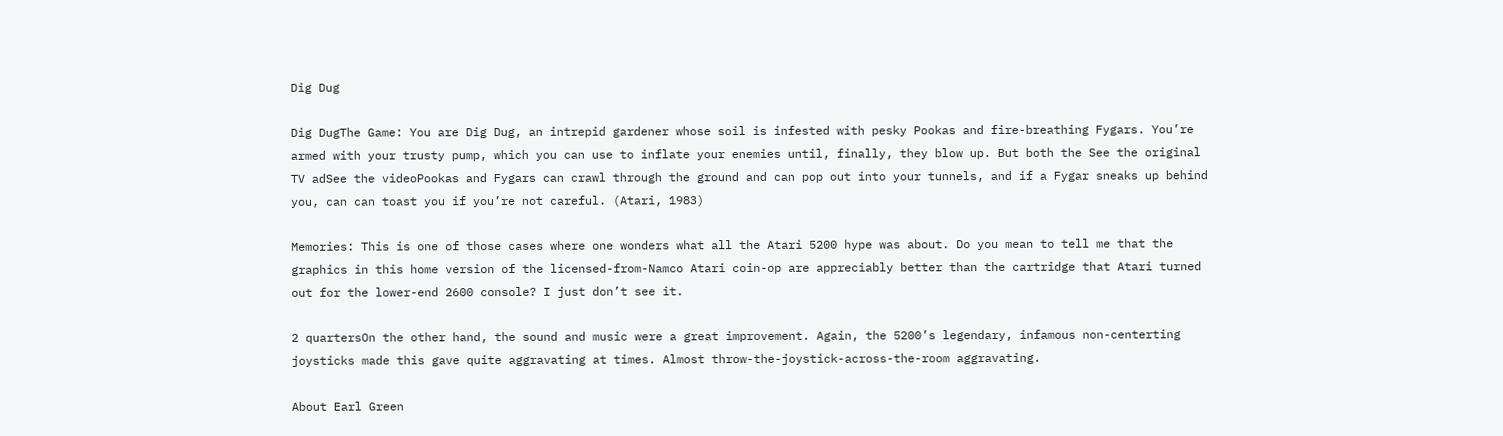Dig Dug

Dig DugThe Game: You are Dig Dug, an intrepid gardener whose soil is infested with pesky Pookas and fire-breathing Fygars. You’re armed with your trusty pump, which you can use to inflate your enemies until, finally, they blow up. But both the See the original TV adSee the videoPookas and Fygars can crawl through the ground and can pop out into your tunnels, and if a Fygar sneaks up behind you, can can toast you if you’re not careful. (Atari, 1983)

Memories: This is one of those cases where one wonders what all the Atari 5200 hype was about. Do you mean to tell me that the graphics in this home version of the licensed-from-Namco Atari coin-op are appreciably better than the cartridge that Atari turned out for the lower-end 2600 console? I just don’t see it.

2 quartersOn the other hand, the sound and music were a great improvement. Again, the 5200’s legendary, infamous non-centerting joysticks made this gave quite aggravating at times. Almost throw-the-joystick-across-the-room aggravating.

About Earl Green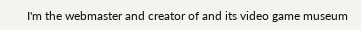I'm the webmaster and creator of and its video game museum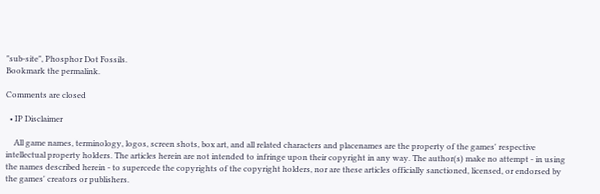"sub-site", Phosphor Dot Fossils.
Bookmark the permalink.

Comments are closed

  • IP Disclaimer

    All game names, terminology, logos, screen shots, box art, and all related characters and placenames are the property of the games' respective intellectual property holders. The articles herein are not intended to infringe upon their copyright in any way. The author(s) make no attempt - in using the names described herein - to supercede the copyrights of the copyright holders, nor are these articles officially sanctioned, licensed, or endorsed by the games' creators or publishers.